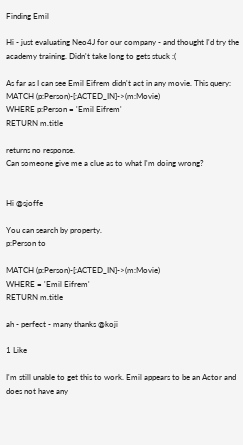Finding Emil

Hi - just evaluating Neo4J for our company - and thought I'd try the academy training. Didn't take long to gets stuck :(

As far as I can see Emil Eifrem didn't act in any movie. This query:
MATCH (p:Person)-[:ACTED_IN]->(m:Movie)
WHERE p:Person = 'Emil Eifrem'
RETURN m.title

returns no response.
Can someone give me a clue as to what I'm doing wrong?


Hi @sjoffe

You can search by property.
p:Person to

MATCH (p:Person)-[:ACTED_IN]->(m:Movie)
WHERE = 'Emil Eifrem'
RETURN m.title

ah - perfect - many thanks @koji

1 Like

I'm still unable to get this to work. Emil appears to be an Actor and does not have any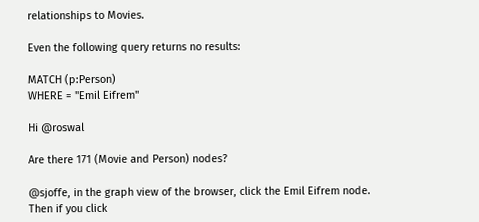relationships to Movies.

Even the following query returns no results:

MATCH (p:Person)
WHERE = "Emil Eifrem"

Hi @roswal

Are there 171 (Movie and Person) nodes?

@sjoffe, in the graph view of the browser, click the Emil Eifrem node. Then if you click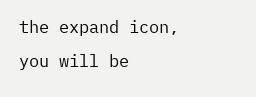the expand icon, you will be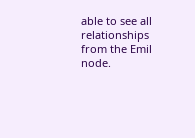able to see all relationships from the Emil node.